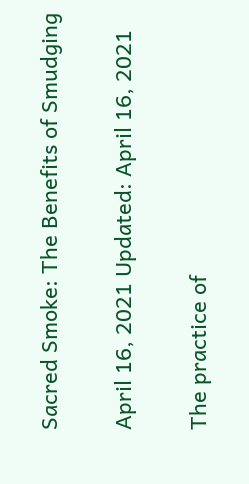Sacred Smoke: The Benefits of Smudging

April 16, 2021 Updated: April 16, 2021

The practice of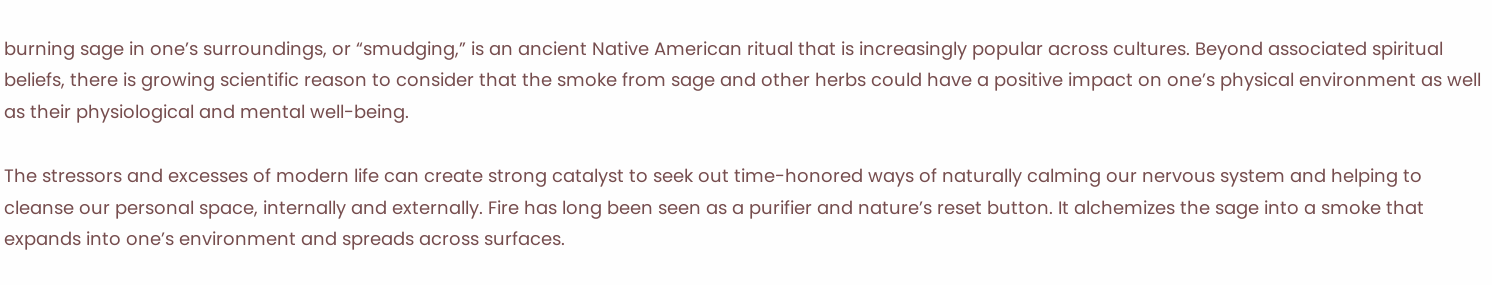burning sage in one’s surroundings, or “smudging,” is an ancient Native American ritual that is increasingly popular across cultures. Beyond associated spiritual beliefs, there is growing scientific reason to consider that the smoke from sage and other herbs could have a positive impact on one’s physical environment as well as their physiological and mental well-being.

The stressors and excesses of modern life can create strong catalyst to seek out time-honored ways of naturally calming our nervous system and helping to cleanse our personal space, internally and externally. Fire has long been seen as a purifier and nature’s reset button. It alchemizes the sage into a smoke that expands into one’s environment and spreads across surfaces.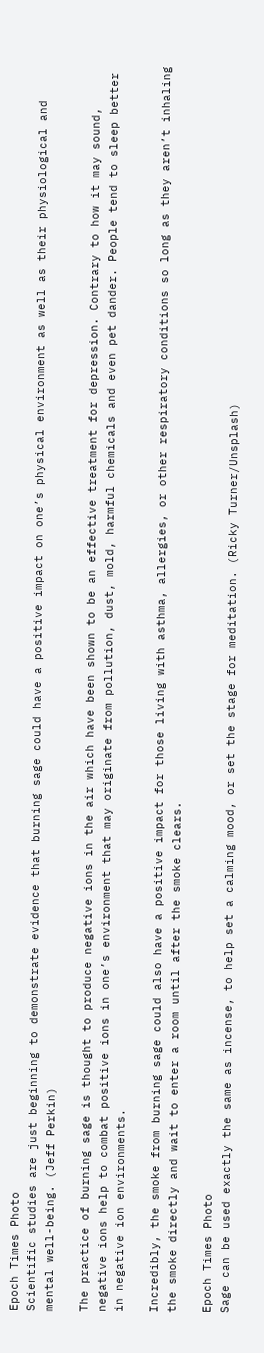Epoch Times Photo
Scientific studies are just beginning to demonstrate evidence that burning sage could have a positive impact on one’s physical environment as well as their physiological and mental well-being. (Jeff Perkin)

The practice of burning sage is thought to produce negative ions in the air which have been shown to be an effective treatment for depression. Contrary to how it may sound, negative ions help to combat positive ions in one’s environment that may originate from pollution, dust, mold, harmful chemicals and even pet dander. People tend to sleep better in negative ion environments.

Incredibly, the smoke from burning sage could also have a positive impact for those living with asthma, allergies, or other respiratory conditions so long as they aren’t inhaling the smoke directly and wait to enter a room until after the smoke clears.

Epoch Times Photo
Sage can be used exactly the same as incense, to help set a calming mood, or set the stage for meditation. (Ricky Turner/Unsplash)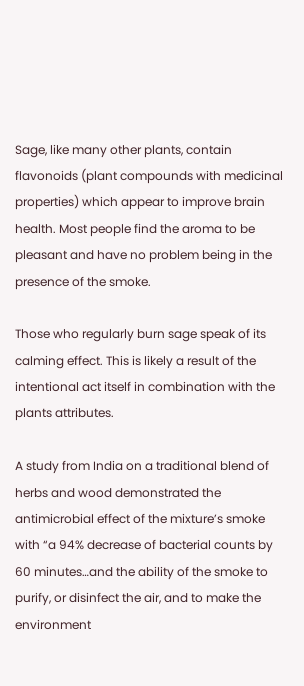Sage, like many other plants, contain flavonoids (plant compounds with medicinal properties) which appear to improve brain health. Most people find the aroma to be pleasant and have no problem being in the presence of the smoke.

Those who regularly burn sage speak of its calming effect. This is likely a result of the intentional act itself in combination with the plants attributes.

A study from India on a traditional blend of herbs and wood demonstrated the antimicrobial effect of the mixture’s smoke with “a 94% decrease of bacterial counts by 60 minutes…and the ability of the smoke to purify, or disinfect the air, and to make the environment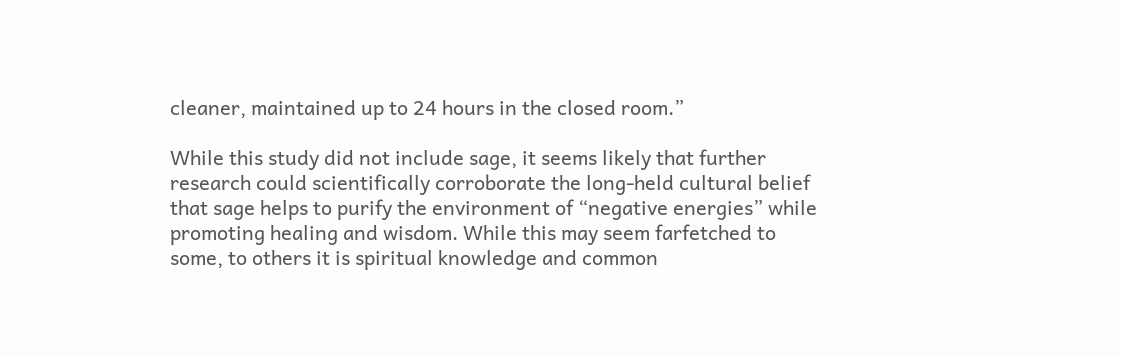cleaner, maintained up to 24 hours in the closed room.”

While this study did not include sage, it seems likely that further research could scientifically corroborate the long-held cultural belief that sage helps to purify the environment of “negative energies” while promoting healing and wisdom. While this may seem farfetched to some, to others it is spiritual knowledge and common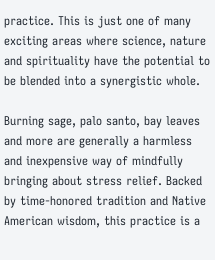practice. This is just one of many exciting areas where science, nature and spirituality have the potential to be blended into a synergistic whole.

Burning sage, palo santo, bay leaves and more are generally a harmless and inexpensive way of mindfully bringing about stress relief. Backed by time-honored tradition and Native American wisdom, this practice is a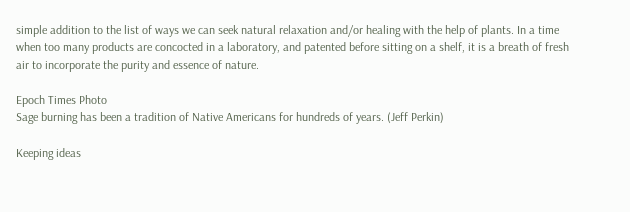simple addition to the list of ways we can seek natural relaxation and/or healing with the help of plants. In a time when too many products are concocted in a laboratory, and patented before sitting on a shelf, it is a breath of fresh air to incorporate the purity and essence of nature.

Epoch Times Photo
Sage burning has been a tradition of Native Americans for hundreds of years. (Jeff Perkin)

Keeping ideas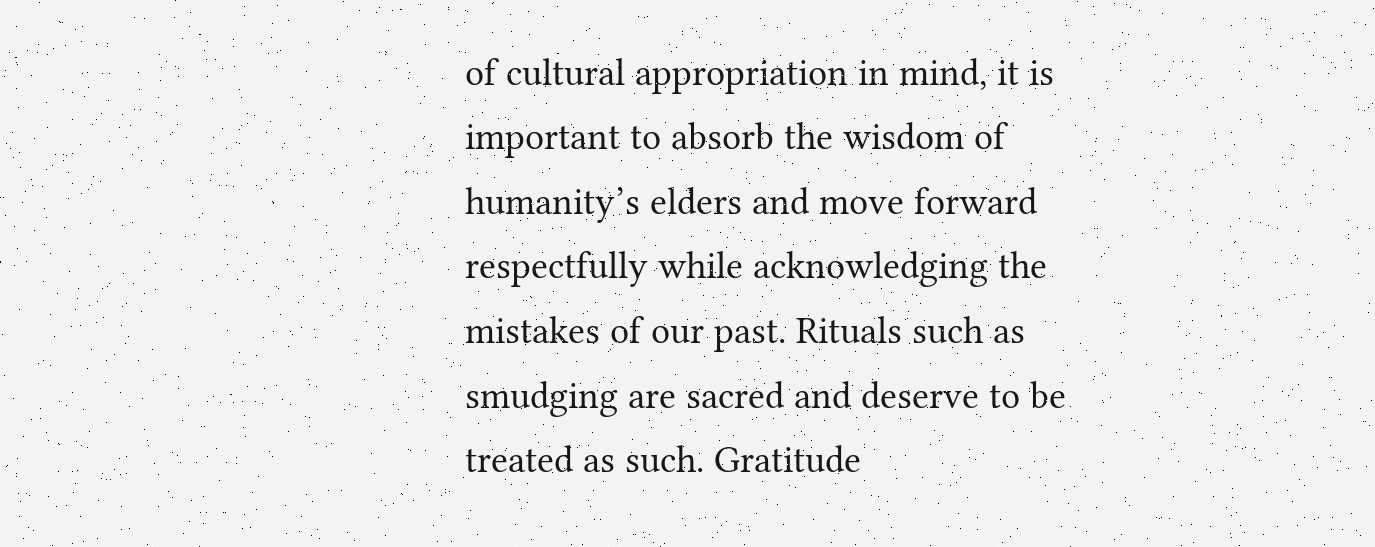of cultural appropriation in mind, it is important to absorb the wisdom of humanity’s elders and move forward respectfully while acknowledging the mistakes of our past. Rituals such as smudging are sacred and deserve to be treated as such. Gratitude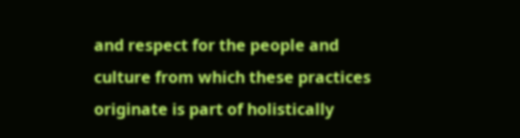and respect for the people and culture from which these practices originate is part of holistically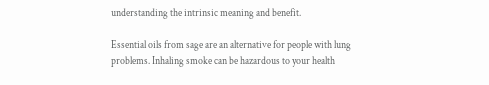understanding the intrinsic meaning and benefit.

Essential oils from sage are an alternative for people with lung problems. Inhaling smoke can be hazardous to your health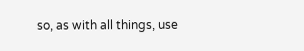so, as with all things, use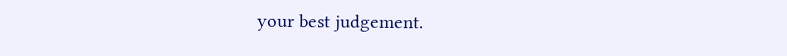your best judgement.